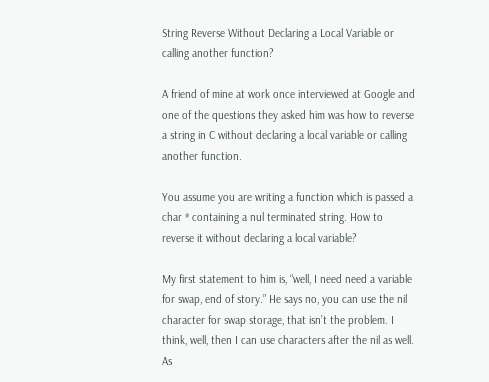String Reverse Without Declaring a Local Variable or calling another function?

A friend of mine at work once interviewed at Google and one of the questions they asked him was how to reverse a string in C without declaring a local variable or calling another function.

You assume you are writing a function which is passed a char * containing a nul terminated string. How to reverse it without declaring a local variable?

My first statement to him is, “well, I need need a variable for swap, end of story.” He says no, you can use the nil character for swap storage, that isn’t the problem. I think, well, then I can use characters after the nil as well. As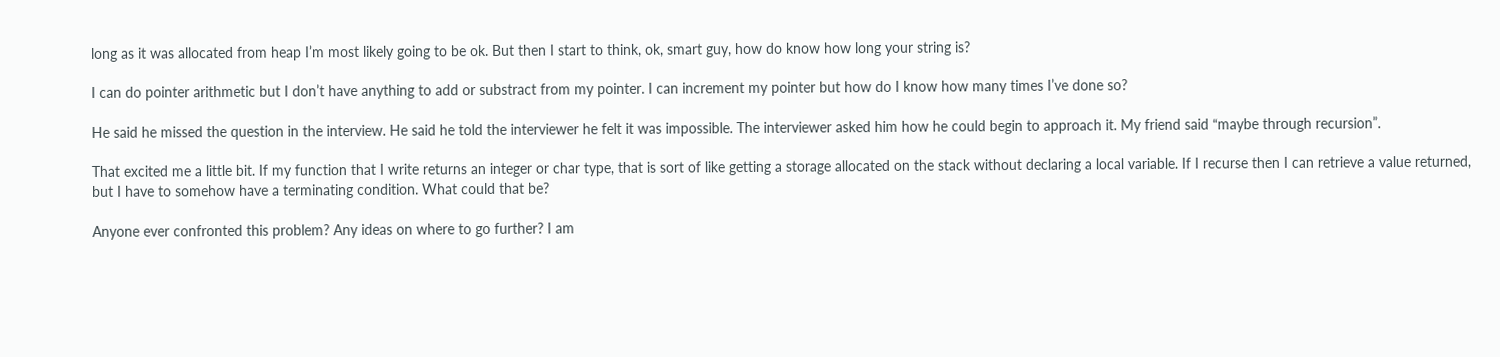long as it was allocated from heap I’m most likely going to be ok. But then I start to think, ok, smart guy, how do know how long your string is?

I can do pointer arithmetic but I don’t have anything to add or substract from my pointer. I can increment my pointer but how do I know how many times I’ve done so?

He said he missed the question in the interview. He said he told the interviewer he felt it was impossible. The interviewer asked him how he could begin to approach it. My friend said “maybe through recursion”.

That excited me a little bit. If my function that I write returns an integer or char type, that is sort of like getting a storage allocated on the stack without declaring a local variable. If I recurse then I can retrieve a value returned, but I have to somehow have a terminating condition. What could that be?

Anyone ever confronted this problem? Any ideas on where to go further? I am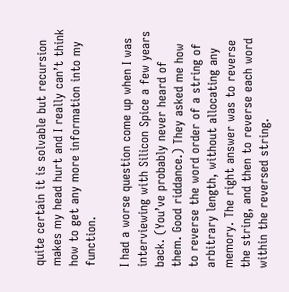quite certain it is solvable but recursion makes my head hurt and I really can’t think how to get any more information into my function.

I had a worse question come up when I was interviewing with Silicon Spice a few years back. (You’ve probably never heard of them. Good riddance.) They asked me how to reverse the word order of a string of arbitrary length, without allocating any memory. The right answer was to reverse the string, and then to reverse each word within the reversed string.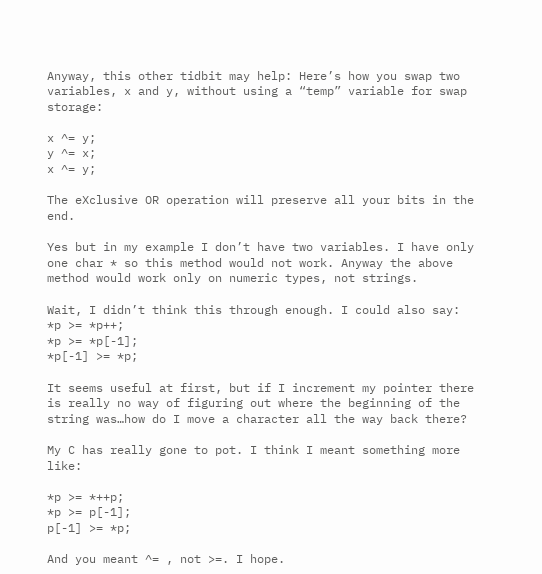Anyway, this other tidbit may help: Here’s how you swap two variables, x and y, without using a “temp” variable for swap storage:

x ^= y;
y ^= x;
x ^= y;

The eXclusive OR operation will preserve all your bits in the end.

Yes but in my example I don’t have two variables. I have only one char * so this method would not work. Anyway the above method would work only on numeric types, not strings.

Wait, I didn’t think this through enough. I could also say:
*p >= *p++;
*p >= *p[-1];
*p[-1] >= *p;

It seems useful at first, but if I increment my pointer there is really no way of figuring out where the beginning of the string was…how do I move a character all the way back there?

My C has really gone to pot. I think I meant something more like:

*p >= *++p;
*p >= p[-1];
p[-1] >= *p;

And you meant ^= , not >=. I hope.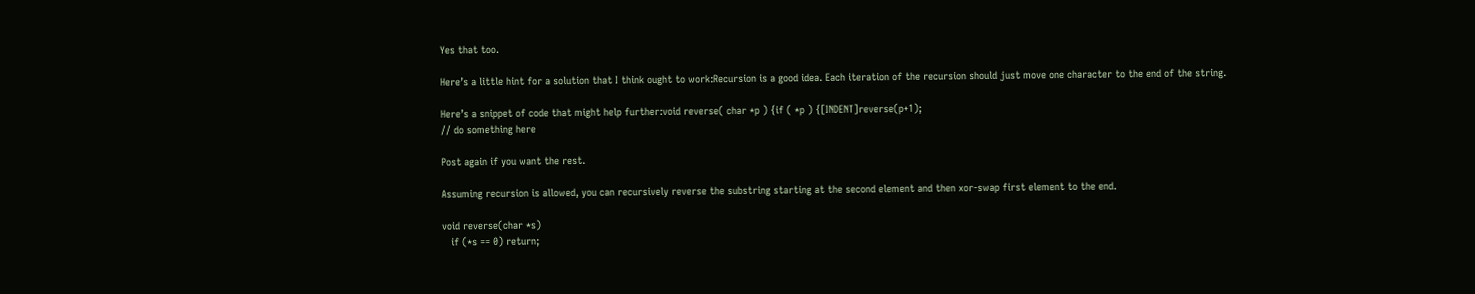Yes that too.

Here’s a little hint for a solution that I think ought to work:Recursion is a good idea. Each iteration of the recursion should just move one character to the end of the string.

Here’s a snippet of code that might help further:void reverse( char *p ) {if ( *p ) {[INDENT]reverse(p+1);
// do something here

Post again if you want the rest.

Assuming recursion is allowed, you can recursively reverse the substring starting at the second element and then xor-swap first element to the end.

void reverse(char *s)
   if (*s == 0) return;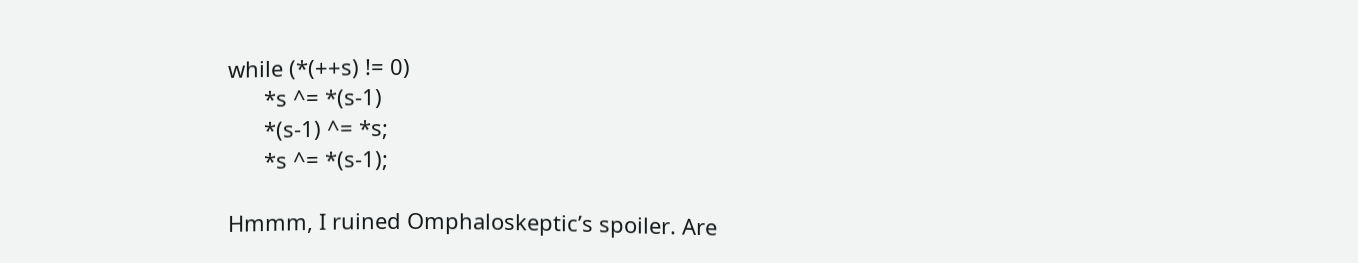while (*(++s) != 0)
      *s ^= *(s-1)
      *(s-1) ^= *s;
      *s ^= *(s-1);

Hmmm, I ruined Omphaloskeptic’s spoiler. Are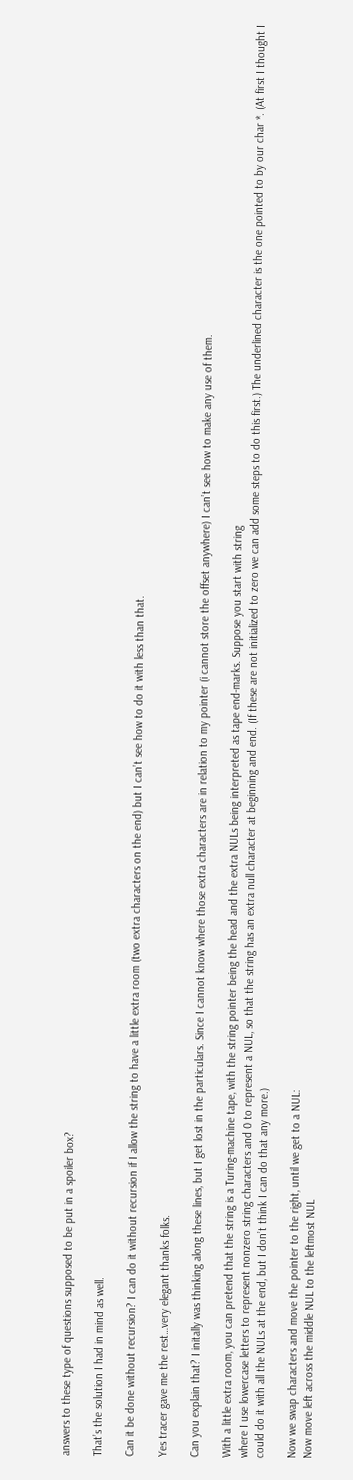answers to these type of questions supposed to be put in a spoiler box?

That’s the solution I had in mind as well.

Can it be done without recursion? I can do it without recursion if I allow the string to have a little extra room (two extra characters on the end) but I can’t see how to do it with less than that.

Yes tracer gave me the rest…very elegant thanks folks.

Can you explain that? I initally was thinking along these lines, but I get lost in the particulars. Since I cannot know where those extra characters are in relation to my pointer (i cannot store the offset anywhere) I can’t see how to make any use of them.

With a little extra room, you can pretend that the string is a Turing-machine tape, with the string pointer being the head and the extra NULs being interpreted as tape end-marks. Suppose you start with string
where I use lowercase letters to represent nonzero string characters and 0 to represent a NUL, so that the string has an extra null character at beginning and end. (If these are not initialized to zero we can add some steps to do this first.) The underlined character is the one pointed to by our char *. (At first I thought I could do it with all the NULs at the end, but I don’t think I can do that any more.)

Now we swap characters and move the pointer to the right, until we get to a NUL:
Now move left across the middle NUL to the leftmost NUL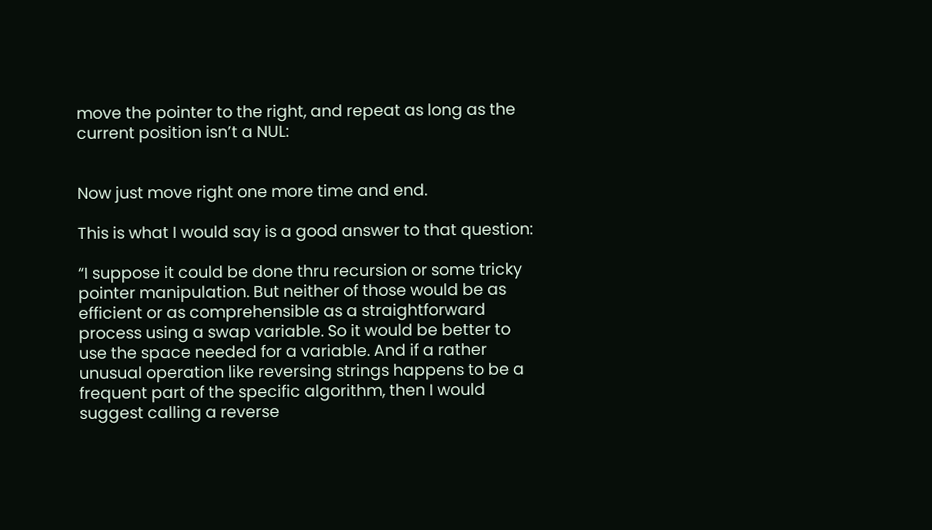move the pointer to the right, and repeat as long as the current position isn’t a NUL:


Now just move right one more time and end.

This is what I would say is a good answer to that question:

“I suppose it could be done thru recursion or some tricky pointer manipulation. But neither of those would be as efficient or as comprehensible as a straightforward process using a swap variable. So it would be better to use the space needed for a variable. And if a rather unusual operation like reversing strings happens to be a frequent part of the specific algorithm, then I would suggest calling a reverse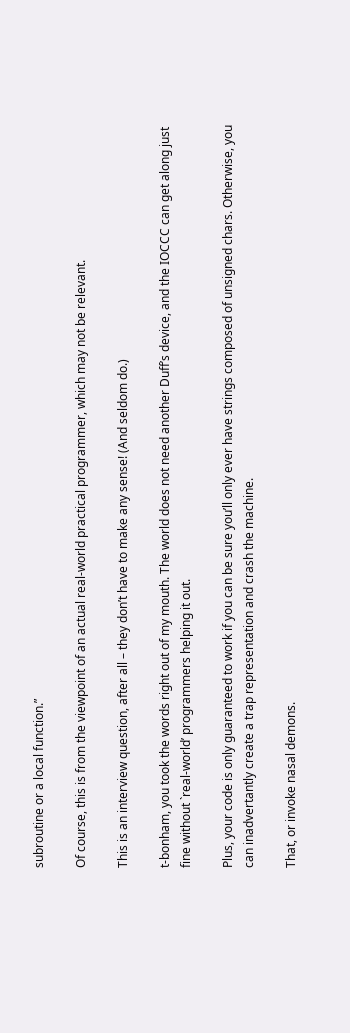subroutine or a local function.”

Of course, this is from the viewpoint of an actual real-world practical programmer, which may not be relevant.

This is an interview question, after all – they don’t have to make any sense! (And seldom do.)

t-bonham, you took the words right out of my mouth. The world does not need another Duff’s device, and the IOCCC can get along just fine without `real-world’ programmers helping it out.

Plus, your code is only guaranteed to work if you can be sure you’ll only ever have strings composed of unsigned chars. Otherwise, you can inadvertantly create a trap representation and crash the machine.

That, or invoke nasal demons.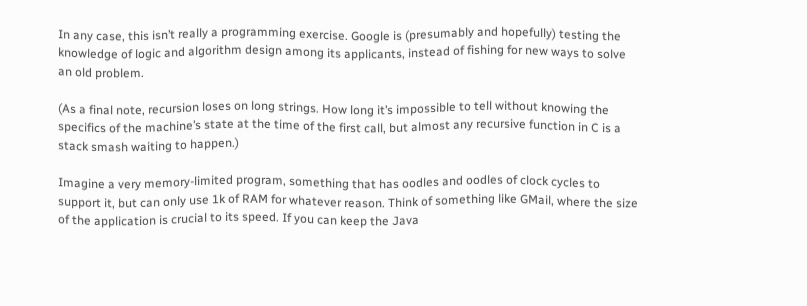In any case, this isn’t really a programming exercise. Google is (presumably and hopefully) testing the knowledge of logic and algorithm design among its applicants, instead of fishing for new ways to solve an old problem.

(As a final note, recursion loses on long strings. How long it’s impossible to tell without knowing the specifics of the machine’s state at the time of the first call, but almost any recursive function in C is a stack smash waiting to happen.)

Imagine a very memory-limited program, something that has oodles and oodles of clock cycles to support it, but can only use 1k of RAM for whatever reason. Think of something like GMail, where the size of the application is crucial to its speed. If you can keep the Java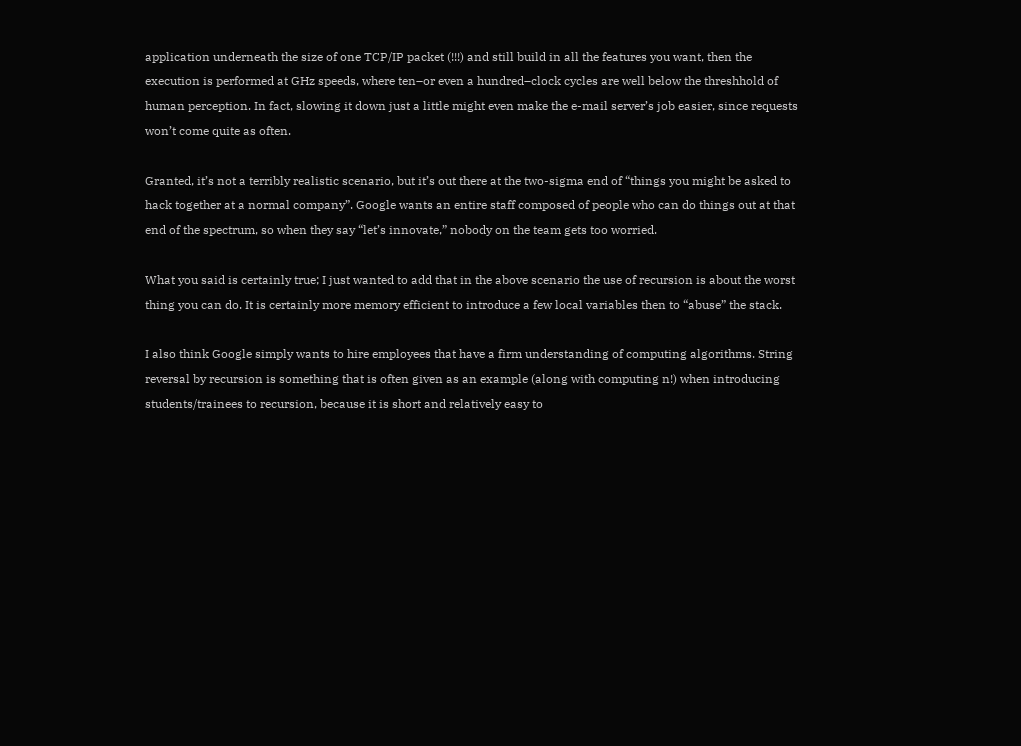application underneath the size of one TCP/IP packet (!!!) and still build in all the features you want, then the execution is performed at GHz speeds, where ten–or even a hundred–clock cycles are well below the threshhold of human perception. In fact, slowing it down just a little might even make the e-mail server’s job easier, since requests won’t come quite as often.

Granted, it’s not a terribly realistic scenario, but it’s out there at the two-sigma end of “things you might be asked to hack together at a normal company”. Google wants an entire staff composed of people who can do things out at that end of the spectrum, so when they say “let’s innovate,” nobody on the team gets too worried.

What you said is certainly true; I just wanted to add that in the above scenario the use of recursion is about the worst thing you can do. It is certainly more memory efficient to introduce a few local variables then to “abuse” the stack.

I also think Google simply wants to hire employees that have a firm understanding of computing algorithms. String reversal by recursion is something that is often given as an example (along with computing n!) when introducing students/trainees to recursion, because it is short and relatively easy to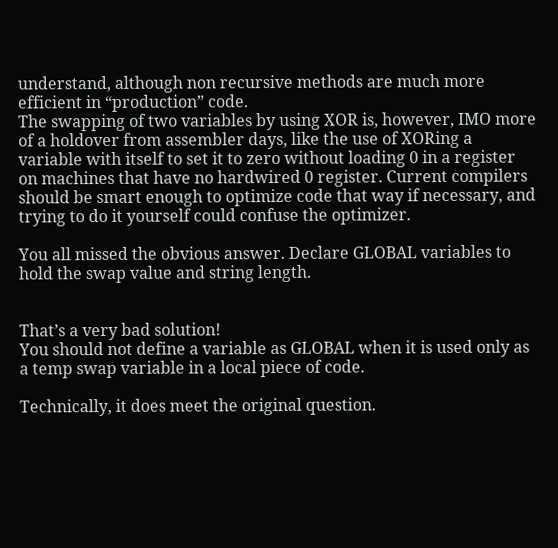understand, although non recursive methods are much more efficient in “production” code.
The swapping of two variables by using XOR is, however, IMO more of a holdover from assembler days, like the use of XORing a variable with itself to set it to zero without loading 0 in a register on machines that have no hardwired 0 register. Current compilers should be smart enough to optimize code that way if necessary, and trying to do it yourself could confuse the optimizer.

You all missed the obvious answer. Declare GLOBAL variables to hold the swap value and string length.


That’s a very bad solution!
You should not define a variable as GLOBAL when it is used only as a temp swap variable in a local piece of code.

Technically, it does meet the original question.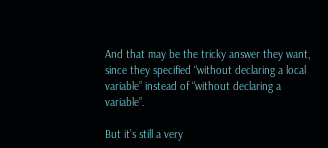And that may be the tricky answer they want, since they specified “without declaring a local variable” instead of “without declaring a variable”.

But it’s still a very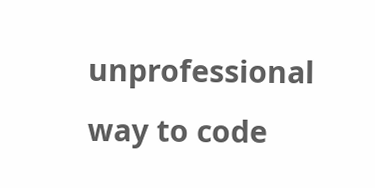unprofessional way to code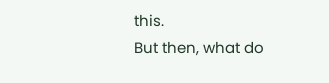this.
But then, what do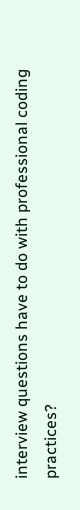interview questions have to do with professional coding practices?